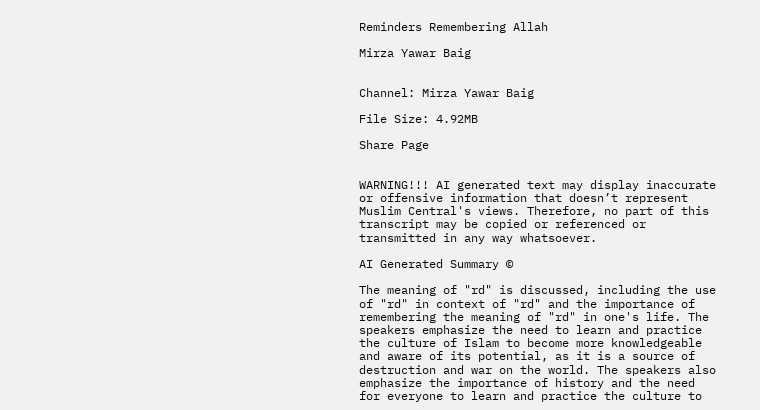Reminders Remembering Allah

Mirza Yawar Baig


Channel: Mirza Yawar Baig

File Size: 4.92MB

Share Page


WARNING!!! AI generated text may display inaccurate or offensive information that doesn’t represent Muslim Central's views. Therefore, no part of this transcript may be copied or referenced or transmitted in any way whatsoever.

AI Generated Summary ©

The meaning of "rd" is discussed, including the use of "rd" in context of "rd" and the importance of remembering the meaning of "rd" in one's life. The speakers emphasize the need to learn and practice the culture of Islam to become more knowledgeable and aware of its potential, as it is a source of destruction and war on the world. The speakers also emphasize the importance of history and the need for everyone to learn and practice the culture to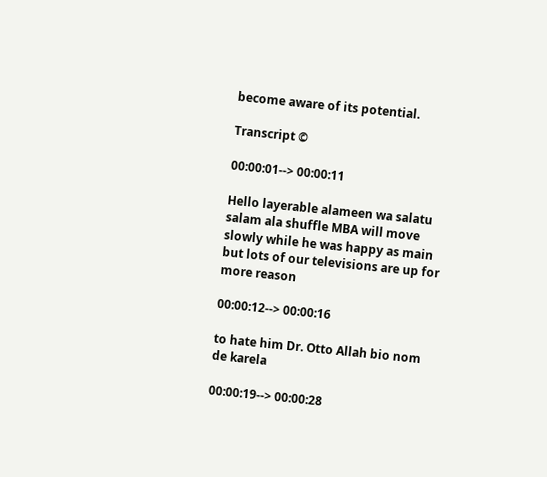become aware of its potential.

Transcript ©

00:00:01--> 00:00:11

Hello layerable alameen wa salatu salam ala shuffle MBA will move slowly while he was happy as main but lots of our televisions are up for more reason

00:00:12--> 00:00:16

to hate him Dr. Otto Allah bio nom de karela

00:00:19--> 00:00:28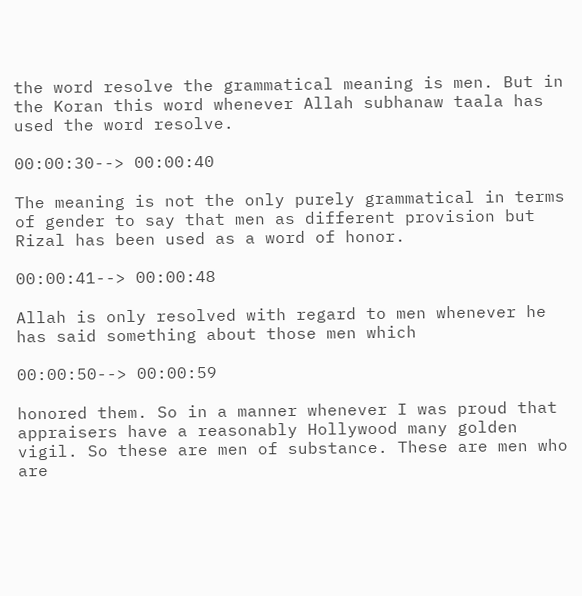the word resolve the grammatical meaning is men. But in the Koran this word whenever Allah subhanaw taala has used the word resolve.

00:00:30--> 00:00:40

The meaning is not the only purely grammatical in terms of gender to say that men as different provision but Rizal has been used as a word of honor.

00:00:41--> 00:00:48

Allah is only resolved with regard to men whenever he has said something about those men which

00:00:50--> 00:00:59

honored them. So in a manner whenever I was proud that appraisers have a reasonably Hollywood many golden vigil. So these are men of substance. These are men who are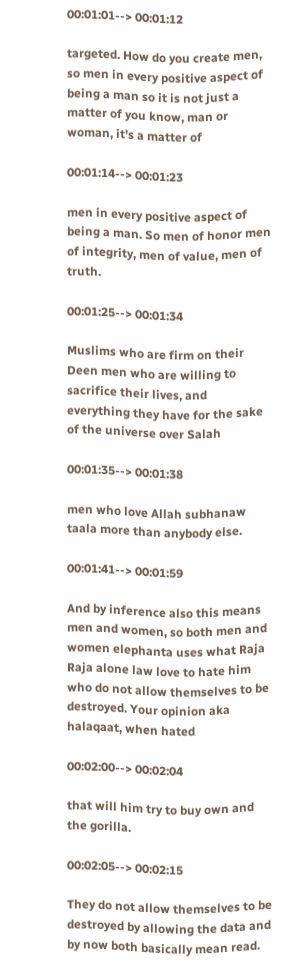00:01:01--> 00:01:12

targeted. How do you create men, so men in every positive aspect of being a man so it is not just a matter of you know, man or woman, it's a matter of

00:01:14--> 00:01:23

men in every positive aspect of being a man. So men of honor men of integrity, men of value, men of truth.

00:01:25--> 00:01:34

Muslims who are firm on their Deen men who are willing to sacrifice their lives, and everything they have for the sake of the universe over Salah

00:01:35--> 00:01:38

men who love Allah subhanaw taala more than anybody else.

00:01:41--> 00:01:59

And by inference also this means men and women, so both men and women elephanta uses what Raja Raja alone law love to hate him who do not allow themselves to be destroyed. Your opinion aka halaqaat, when hated

00:02:00--> 00:02:04

that will him try to buy own and the gorilla.

00:02:05--> 00:02:15

They do not allow themselves to be destroyed by allowing the data and by now both basically mean read.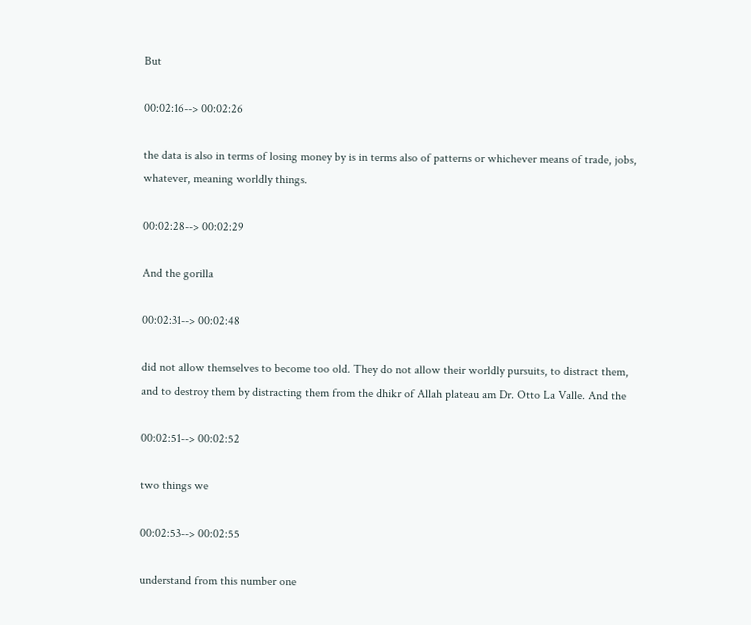But

00:02:16--> 00:02:26

the data is also in terms of losing money by is in terms also of patterns or whichever means of trade, jobs, whatever, meaning worldly things.

00:02:28--> 00:02:29

And the gorilla

00:02:31--> 00:02:48

did not allow themselves to become too old. They do not allow their worldly pursuits, to distract them, and to destroy them by distracting them from the dhikr of Allah plateau am Dr. Otto La Valle. And the

00:02:51--> 00:02:52

two things we

00:02:53--> 00:02:55

understand from this number one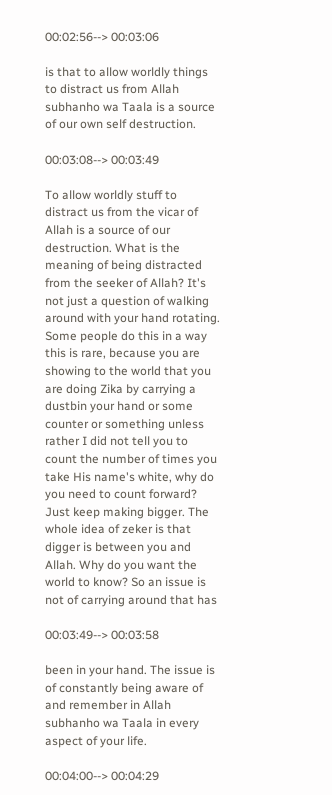00:02:56--> 00:03:06

is that to allow worldly things to distract us from Allah subhanho wa Taala is a source of our own self destruction.

00:03:08--> 00:03:49

To allow worldly stuff to distract us from the vicar of Allah is a source of our destruction. What is the meaning of being distracted from the seeker of Allah? It's not just a question of walking around with your hand rotating. Some people do this in a way this is rare, because you are showing to the world that you are doing Zika by carrying a dustbin your hand or some counter or something unless rather I did not tell you to count the number of times you take His name's white, why do you need to count forward? Just keep making bigger. The whole idea of zeker is that digger is between you and Allah. Why do you want the world to know? So an issue is not of carrying around that has

00:03:49--> 00:03:58

been in your hand. The issue is of constantly being aware of and remember in Allah subhanho wa Taala in every aspect of your life.

00:04:00--> 00:04:29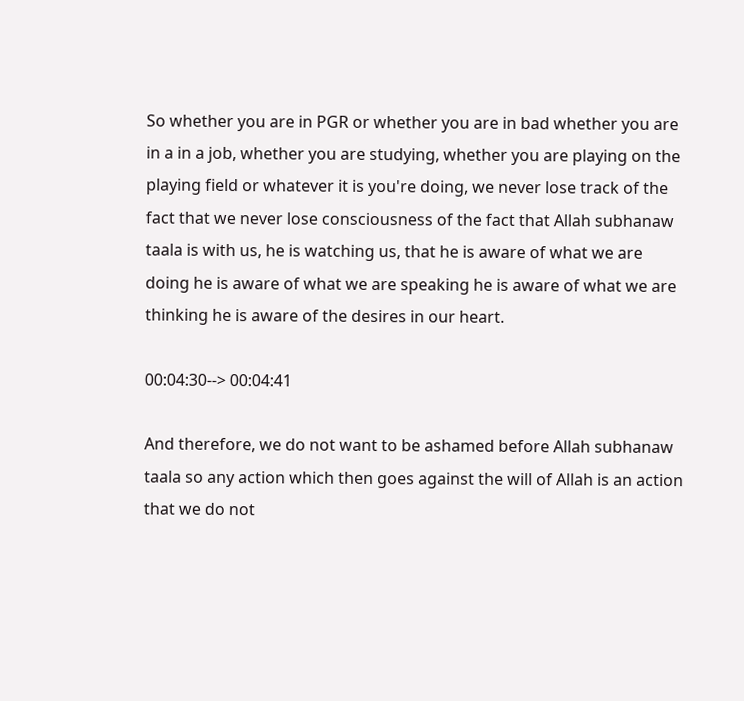So whether you are in PGR or whether you are in bad whether you are in a in a job, whether you are studying, whether you are playing on the playing field or whatever it is you're doing, we never lose track of the fact that we never lose consciousness of the fact that Allah subhanaw taala is with us, he is watching us, that he is aware of what we are doing he is aware of what we are speaking he is aware of what we are thinking he is aware of the desires in our heart.

00:04:30--> 00:04:41

And therefore, we do not want to be ashamed before Allah subhanaw taala so any action which then goes against the will of Allah is an action that we do not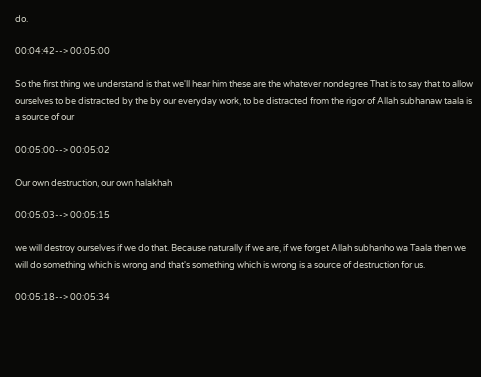do.

00:04:42--> 00:05:00

So the first thing we understand is that we'll hear him these are the whatever nondegree That is to say that to allow ourselves to be distracted by the by our everyday work, to be distracted from the rigor of Allah subhanaw taala is a source of our

00:05:00--> 00:05:02

Our own destruction, our own halakhah

00:05:03--> 00:05:15

we will destroy ourselves if we do that. Because naturally if we are, if we forget Allah subhanho wa Taala then we will do something which is wrong and that's something which is wrong is a source of destruction for us.

00:05:18--> 00:05:34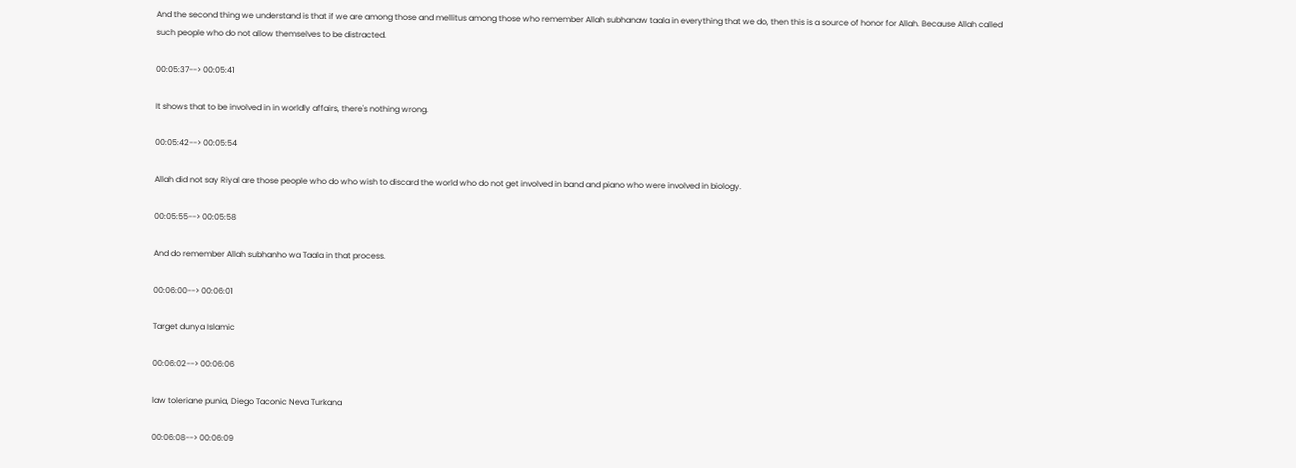And the second thing we understand is that if we are among those and mellitus among those who remember Allah subhanaw taala in everything that we do, then this is a source of honor for Allah. Because Allah called such people who do not allow themselves to be distracted.

00:05:37--> 00:05:41

It shows that to be involved in in worldly affairs, there's nothing wrong.

00:05:42--> 00:05:54

Allah did not say Riyal are those people who do who wish to discard the world who do not get involved in band and piano who were involved in biology.

00:05:55--> 00:05:58

And do remember Allah subhanho wa Taala in that process.

00:06:00--> 00:06:01

Target dunya Islamic

00:06:02--> 00:06:06

law toleriane punia, Diego Taconic Neva Turkana

00:06:08--> 00:06:09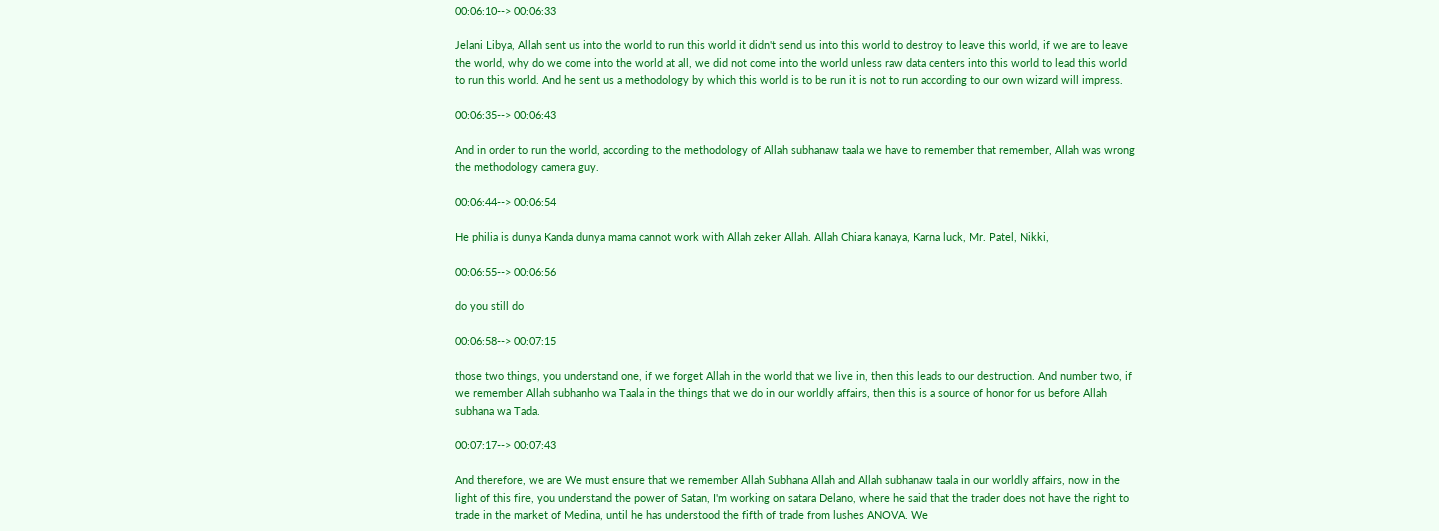00:06:10--> 00:06:33

Jelani Libya, Allah sent us into the world to run this world it didn't send us into this world to destroy to leave this world, if we are to leave the world, why do we come into the world at all, we did not come into the world unless raw data centers into this world to lead this world to run this world. And he sent us a methodology by which this world is to be run it is not to run according to our own wizard will impress.

00:06:35--> 00:06:43

And in order to run the world, according to the methodology of Allah subhanaw taala we have to remember that remember, Allah was wrong the methodology camera guy.

00:06:44--> 00:06:54

He philia is dunya Kanda dunya mama cannot work with Allah zeker Allah. Allah Chiara kanaya, Karna luck, Mr. Patel, Nikki,

00:06:55--> 00:06:56

do you still do

00:06:58--> 00:07:15

those two things, you understand one, if we forget Allah in the world that we live in, then this leads to our destruction. And number two, if we remember Allah subhanho wa Taala in the things that we do in our worldly affairs, then this is a source of honor for us before Allah subhana wa Tada.

00:07:17--> 00:07:43

And therefore, we are We must ensure that we remember Allah Subhana Allah and Allah subhanaw taala in our worldly affairs, now in the light of this fire, you understand the power of Satan, I'm working on satara Delano, where he said that the trader does not have the right to trade in the market of Medina, until he has understood the fifth of trade from lushes ANOVA. We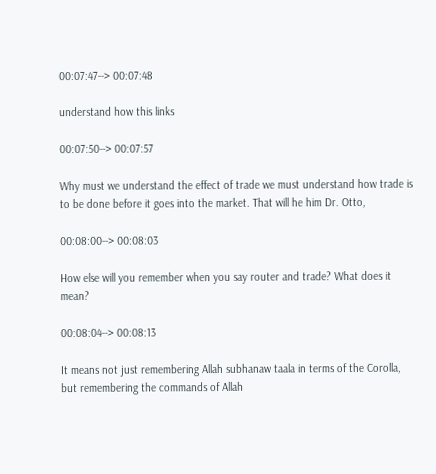00:07:47--> 00:07:48

understand how this links

00:07:50--> 00:07:57

Why must we understand the effect of trade we must understand how trade is to be done before it goes into the market. That will he him Dr. Otto,

00:08:00--> 00:08:03

How else will you remember when you say router and trade? What does it mean?

00:08:04--> 00:08:13

It means not just remembering Allah subhanaw taala in terms of the Corolla, but remembering the commands of Allah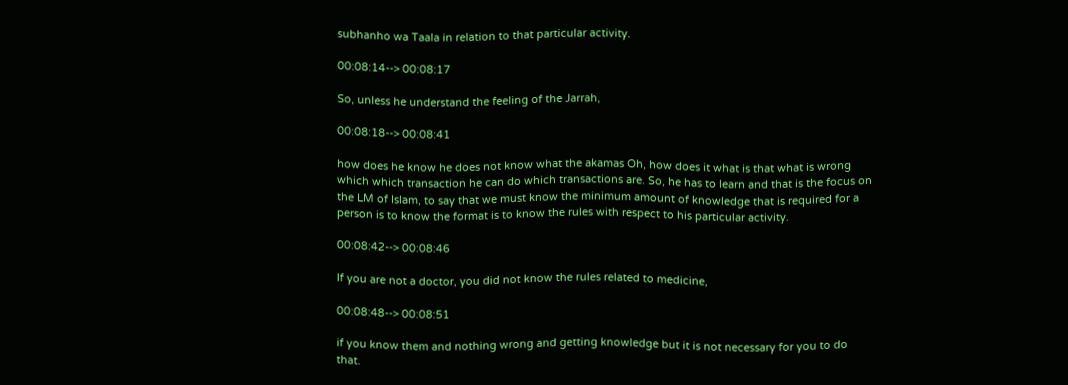subhanho wa Taala in relation to that particular activity.

00:08:14--> 00:08:17

So, unless he understand the feeling of the Jarrah,

00:08:18--> 00:08:41

how does he know he does not know what the akamas Oh, how does it what is that what is wrong which which transaction he can do which transactions are. So, he has to learn and that is the focus on the LM of Islam, to say that we must know the minimum amount of knowledge that is required for a person is to know the format is to know the rules with respect to his particular activity.

00:08:42--> 00:08:46

If you are not a doctor, you did not know the rules related to medicine,

00:08:48--> 00:08:51

if you know them and nothing wrong and getting knowledge but it is not necessary for you to do that.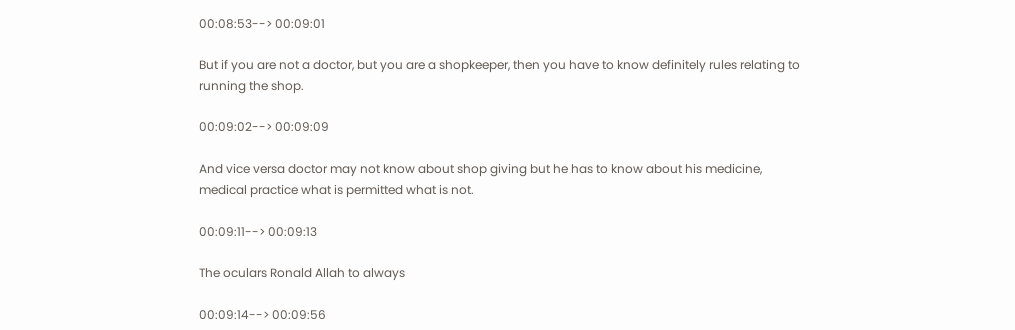00:08:53--> 00:09:01

But if you are not a doctor, but you are a shopkeeper, then you have to know definitely rules relating to running the shop.

00:09:02--> 00:09:09

And vice versa doctor may not know about shop giving but he has to know about his medicine, medical practice what is permitted what is not.

00:09:11--> 00:09:13

The oculars Ronald Allah to always

00:09:14--> 00:09:56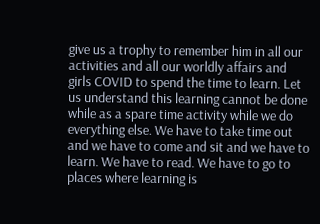give us a trophy to remember him in all our activities and all our worldly affairs and girls COVID to spend the time to learn. Let us understand this learning cannot be done while as a spare time activity while we do everything else. We have to take time out and we have to come and sit and we have to learn. We have to read. We have to go to places where learning is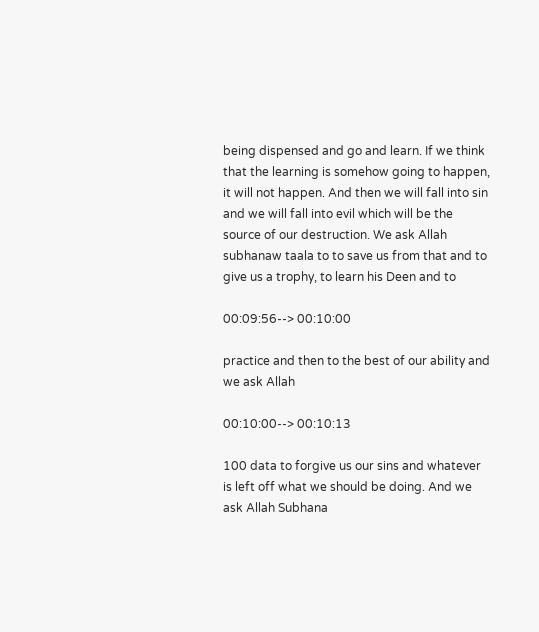being dispensed and go and learn. If we think that the learning is somehow going to happen, it will not happen. And then we will fall into sin and we will fall into evil which will be the source of our destruction. We ask Allah subhanaw taala to to save us from that and to give us a trophy, to learn his Deen and to

00:09:56--> 00:10:00

practice and then to the best of our ability and we ask Allah

00:10:00--> 00:10:13

100 data to forgive us our sins and whatever is left off what we should be doing. And we ask Allah Subhana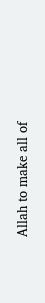Allah to make all of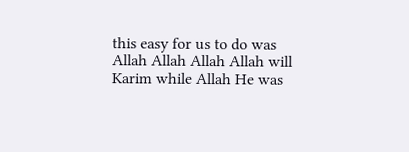this easy for us to do was Allah Allah Allah Allah will Karim while Allah He was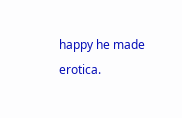happy he made erotica.